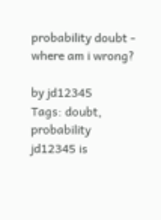probability doubt - where am i wrong?

by jd12345
Tags: doubt, probability
jd12345 is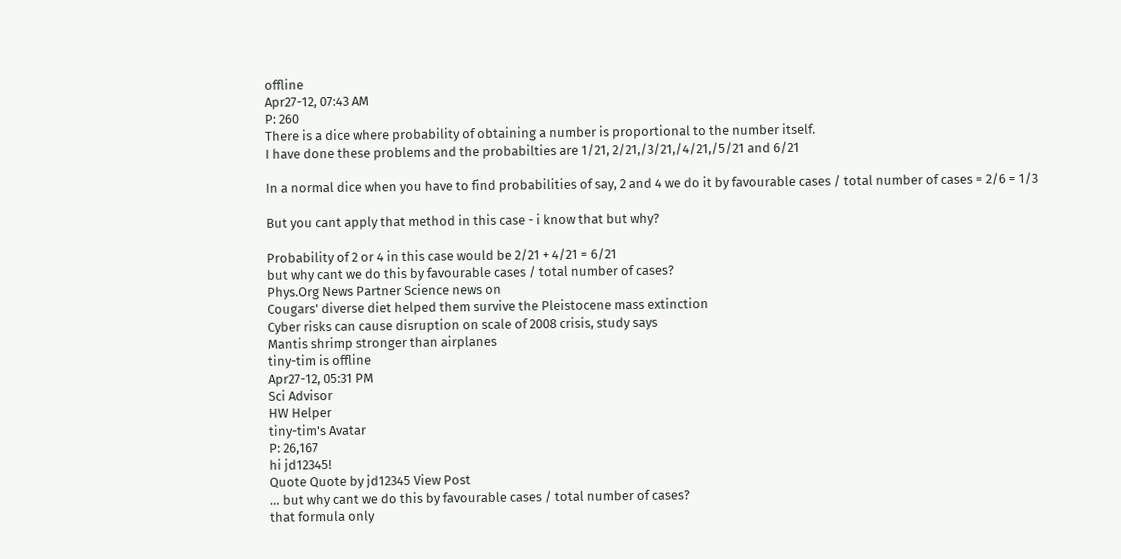offline
Apr27-12, 07:43 AM
P: 260
There is a dice where probability of obtaining a number is proportional to the number itself.
I have done these problems and the probabilties are 1/21, 2/21,/3/21,/4/21,/5/21 and 6/21

In a normal dice when you have to find probabilities of say, 2 and 4 we do it by favourable cases / total number of cases = 2/6 = 1/3

But you cant apply that method in this case - i know that but why?

Probability of 2 or 4 in this case would be 2/21 + 4/21 = 6/21
but why cant we do this by favourable cases / total number of cases?
Phys.Org News Partner Science news on
Cougars' diverse diet helped them survive the Pleistocene mass extinction
Cyber risks can cause disruption on scale of 2008 crisis, study says
Mantis shrimp stronger than airplanes
tiny-tim is offline
Apr27-12, 05:31 PM
Sci Advisor
HW Helper
tiny-tim's Avatar
P: 26,167
hi jd12345!
Quote Quote by jd12345 View Post
… but why cant we do this by favourable cases / total number of cases?
that formula only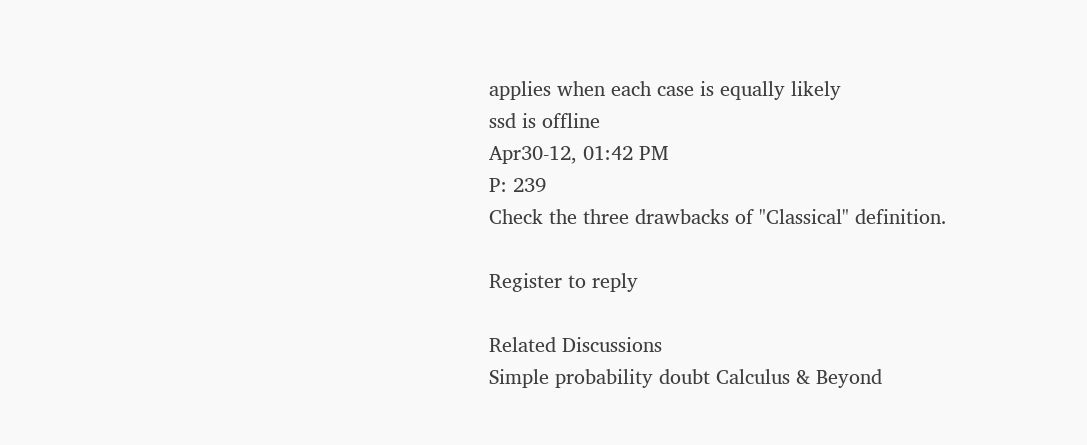applies when each case is equally likely
ssd is offline
Apr30-12, 01:42 PM
P: 239
Check the three drawbacks of "Classical" definition.

Register to reply

Related Discussions
Simple probability doubt Calculus & Beyond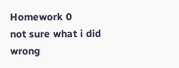Homework 0
not sure what i did wrong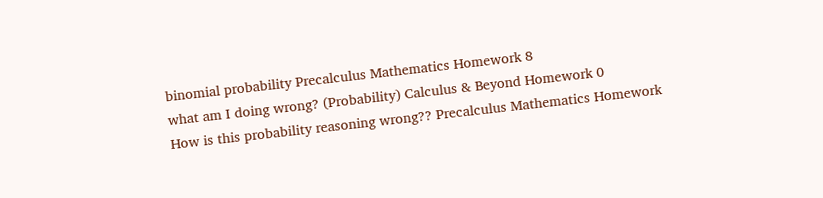binomial probability Precalculus Mathematics Homework 8
what am I doing wrong? (Probability) Calculus & Beyond Homework 0
How is this probability reasoning wrong?? Precalculus Mathematics Homework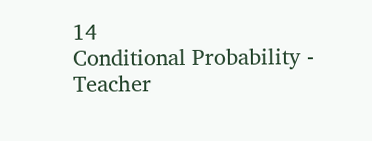14
Conditional Probability - Teacher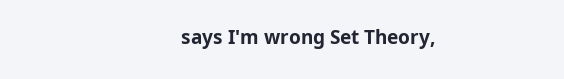says I'm wrong Set Theory,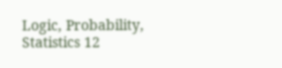Logic, Probability, Statistics 12